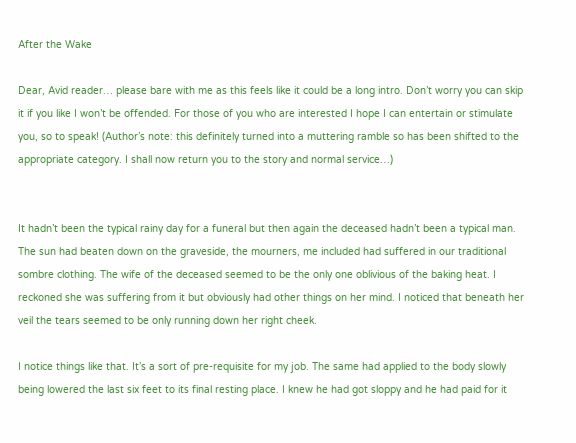After the Wake

Dear, Avid reader… please bare with me as this feels like it could be a long intro. Don’t worry you can skip it if you like I won’t be offended. For those of you who are interested I hope I can entertain or stimulate you, so to speak! (Author’s note: this definitely turned into a muttering ramble so has been shifted to the appropriate category. I shall now return you to the story and normal service…)


It hadn’t been the typical rainy day for a funeral but then again the deceased hadn’t been a typical man. The sun had beaten down on the graveside, the mourners, me included had suffered in our traditional sombre clothing. The wife of the deceased seemed to be the only one oblivious of the baking heat. I reckoned she was suffering from it but obviously had other things on her mind. I noticed that beneath her veil the tears seemed to be only running down her right cheek.

I notice things like that. It’s a sort of pre-requisite for my job. The same had applied to the body slowly being lowered the last six feet to its final resting place. I knew he had got sloppy and he had paid for it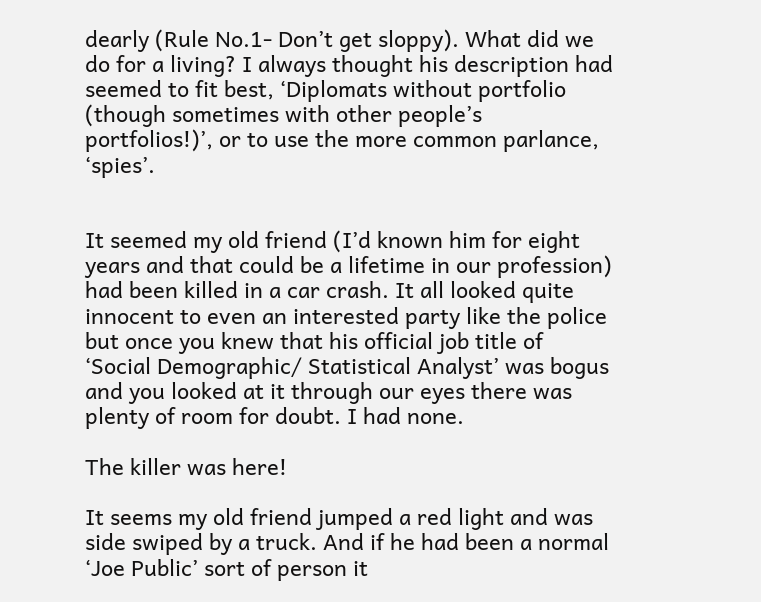dearly (Rule No.1- Don’t get sloppy). What did we do for a living? I always thought his description had seemed to fit best, ‘Diplomats without portfolio (though sometimes with other people’s portfolios!)’, or to use the more common parlance, ‘spies’.


It seemed my old friend (I’d known him for eight years and that could be a lifetime in our profession) had been killed in a car crash. It all looked quite innocent to even an interested party like the police but once you knew that his official job title of ‘Social Demographic/ Statistical Analyst’ was bogus and you looked at it through our eyes there was plenty of room for doubt. I had none.

The killer was here!

It seems my old friend jumped a red light and was side swiped by a truck. And if he had been a normal ‘Joe Public’ sort of person it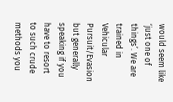would seem like ‘just one of things’. We are trained in Vehicular Pursuit/Evasion but generally speaking if you have to resort to such crude methods you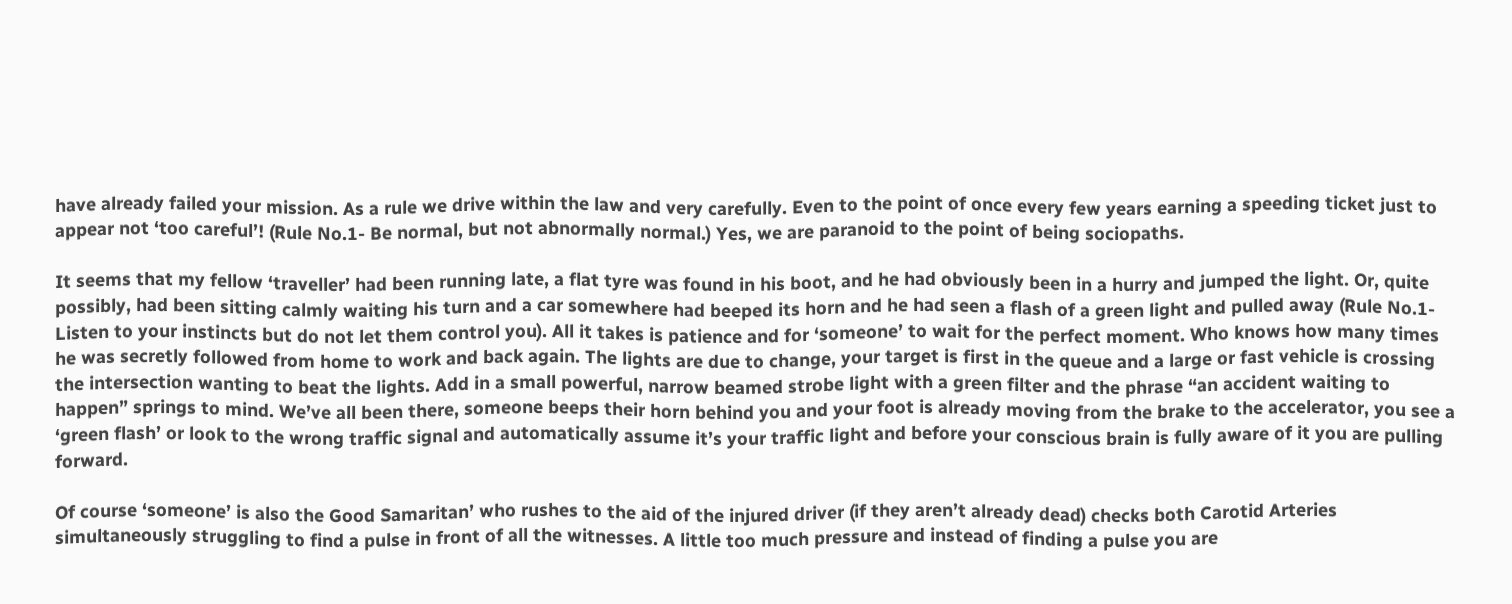have already failed your mission. As a rule we drive within the law and very carefully. Even to the point of once every few years earning a speeding ticket just to appear not ‘too careful’! (Rule No.1- Be normal, but not abnormally normal.) Yes, we are paranoid to the point of being sociopaths.

It seems that my fellow ‘traveller’ had been running late, a flat tyre was found in his boot, and he had obviously been in a hurry and jumped the light. Or, quite possibly, had been sitting calmly waiting his turn and a car somewhere had beeped its horn and he had seen a flash of a green light and pulled away (Rule No.1- Listen to your instincts but do not let them control you). All it takes is patience and for ‘someone’ to wait for the perfect moment. Who knows how many times he was secretly followed from home to work and back again. The lights are due to change, your target is first in the queue and a large or fast vehicle is crossing the intersection wanting to beat the lights. Add in a small powerful, narrow beamed strobe light with a green filter and the phrase “an accident waiting to happen” springs to mind. We’ve all been there, someone beeps their horn behind you and your foot is already moving from the brake to the accelerator, you see a ‘green flash’ or look to the wrong traffic signal and automatically assume it’s your traffic light and before your conscious brain is fully aware of it you are pulling forward.

Of course ‘someone’ is also the Good Samaritan’ who rushes to the aid of the injured driver (if they aren’t already dead) checks both Carotid Arteries simultaneously struggling to find a pulse in front of all the witnesses. A little too much pressure and instead of finding a pulse you are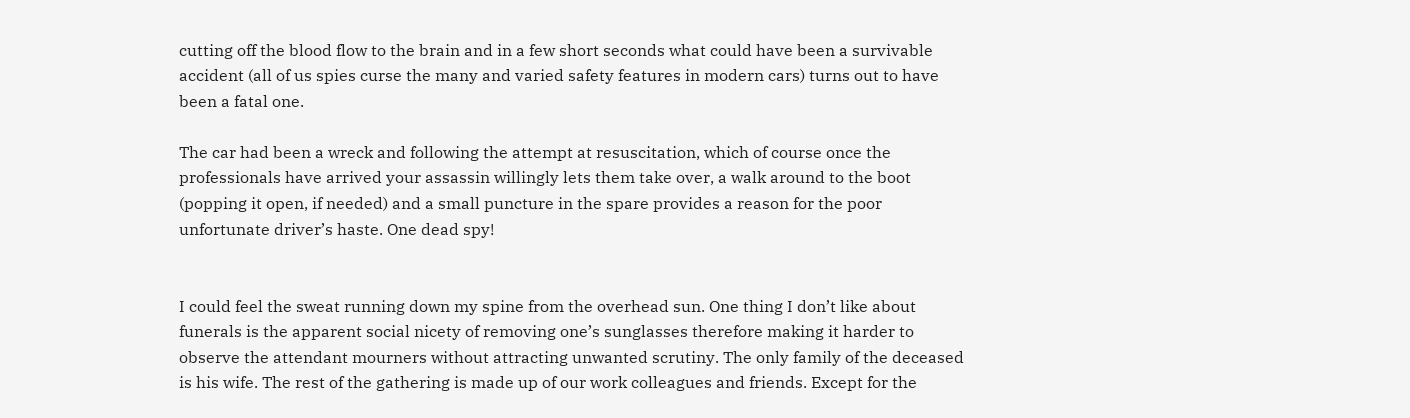cutting off the blood flow to the brain and in a few short seconds what could have been a survivable accident (all of us spies curse the many and varied safety features in modern cars) turns out to have been a fatal one.

The car had been a wreck and following the attempt at resuscitation, which of course once the professionals have arrived your assassin willingly lets them take over, a walk around to the boot (popping it open, if needed) and a small puncture in the spare provides a reason for the poor unfortunate driver’s haste. One dead spy!


I could feel the sweat running down my spine from the overhead sun. One thing I don’t like about funerals is the apparent social nicety of removing one’s sunglasses therefore making it harder to observe the attendant mourners without attracting unwanted scrutiny. The only family of the deceased is his wife. The rest of the gathering is made up of our work colleagues and friends. Except for the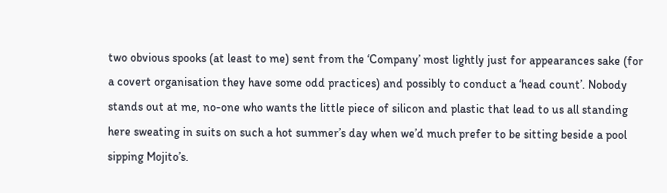two obvious spooks (at least to me) sent from the ‘Company’ most lightly just for appearances sake (for a covert organisation they have some odd practices) and possibly to conduct a ‘head count’. Nobody stands out at me, no-one who wants the little piece of silicon and plastic that lead to us all standing here sweating in suits on such a hot summer’s day when we’d much prefer to be sitting beside a pool sipping Mojito’s.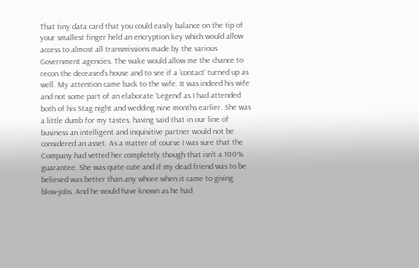That tiny data card that you could easily balance on the tip of your smallest finger held an encryption key which would allow access to almost all transmissions made by the various Government agencies. The wake would allow me the chance to recon the deceased’s house and to see if a ‘contact’ turned up as well. My attention came back to the wife. It was indeed his wife and not some part of an elaborate ‘Legend’ as I had attended both of his Stag night and wedding nine months earlier. She was a little dumb for my tastes, having said that in our line of business an intelligent and inquisitive partner would not be considered an asset. As a matter of course I was sure that the Company had vetted her completely though that isn’t a 100% guarantee. She was quite cute and if my dead friend was to be believed was better than any whore when it came to giving blow-jobs. And he would have known as he had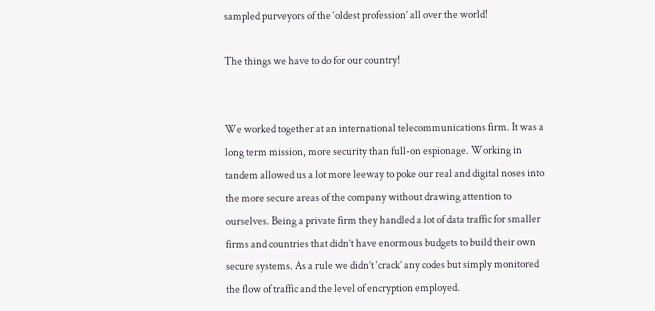sampled purveyors of the ‘oldest profession’ all over the world!

The things we have to do for our country!


We worked together at an international telecommunications firm. It was a long term mission, more security than full-on espionage. Working in tandem allowed us a lot more leeway to poke our real and digital noses into the more secure areas of the company without drawing attention to ourselves. Being a private firm they handled a lot of data traffic for smaller firms and countries that didn’t have enormous budgets to build their own secure systems. As a rule we didn’t ‘crack’ any codes but simply monitored the flow of traffic and the level of encryption employed.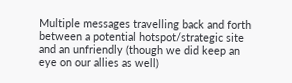Multiple messages travelling back and forth between a potential hotspot/strategic site and an unfriendly (though we did keep an eye on our allies as well)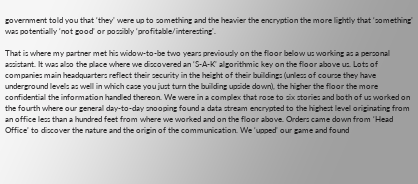government told you that ‘they’ were up to something and the heavier the encryption the more lightly that ‘something’ was potentially ‘not good’ or possibly ‘profitable/interesting’.

That is where my partner met his widow-to-be two years previously on the floor below us working as a personal assistant. It was also the place where we discovered an ‘S-A-K’ algorithmic key on the floor above us. Lots of companies main headquarters reflect their security in the height of their buildings (unless of course they have underground levels as well in which case you just turn the building upside down), the higher the floor the more confidential the information handled thereon. We were in a complex that rose to six stories and both of us worked on the fourth where our general day-to-day snooping found a data stream encrypted to the highest level originating from an office less than a hundred feet from where we worked and on the floor above. Orders came down from ‘Head Office’ to discover the nature and the origin of the communication. We ‘upped’ our game and found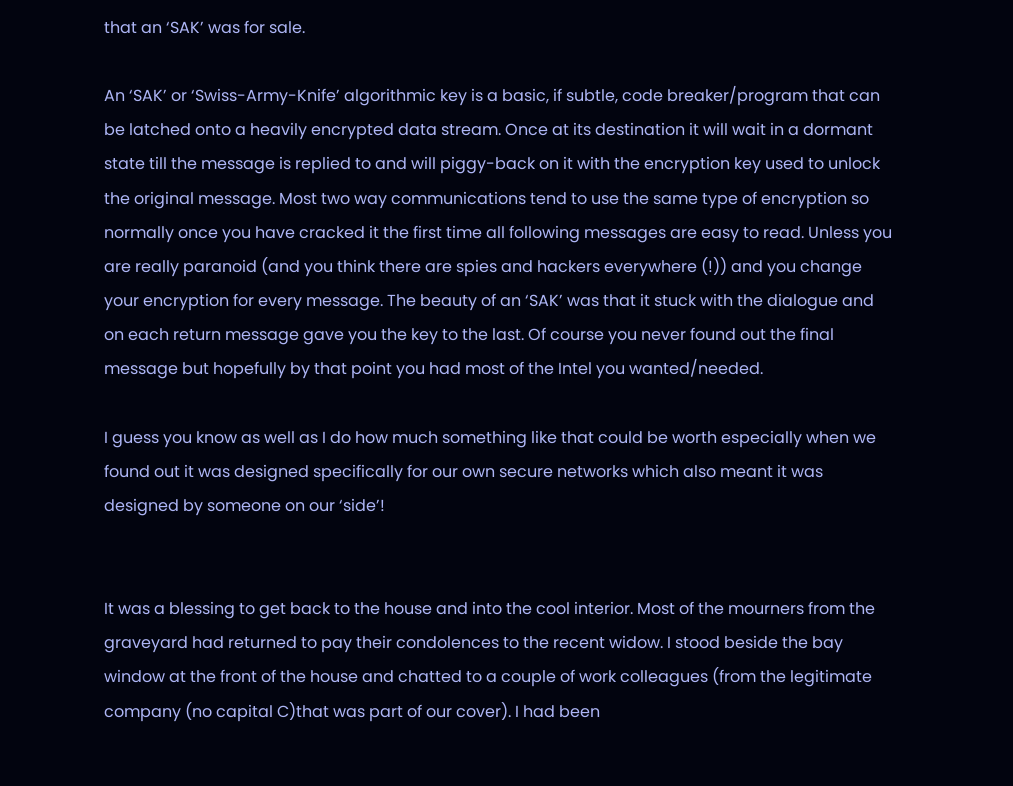that an ‘SAK’ was for sale.

An ‘SAK’ or ‘Swiss-Army-Knife’ algorithmic key is a basic, if subtle, code breaker/program that can be latched onto a heavily encrypted data stream. Once at its destination it will wait in a dormant state till the message is replied to and will piggy-back on it with the encryption key used to unlock the original message. Most two way communications tend to use the same type of encryption so normally once you have cracked it the first time all following messages are easy to read. Unless you are really paranoid (and you think there are spies and hackers everywhere (!)) and you change your encryption for every message. The beauty of an ‘SAK’ was that it stuck with the dialogue and on each return message gave you the key to the last. Of course you never found out the final message but hopefully by that point you had most of the Intel you wanted/needed.

I guess you know as well as I do how much something like that could be worth especially when we found out it was designed specifically for our own secure networks which also meant it was designed by someone on our ‘side’!


It was a blessing to get back to the house and into the cool interior. Most of the mourners from the graveyard had returned to pay their condolences to the recent widow. I stood beside the bay window at the front of the house and chatted to a couple of work colleagues (from the legitimate company (no capital C)that was part of our cover). I had been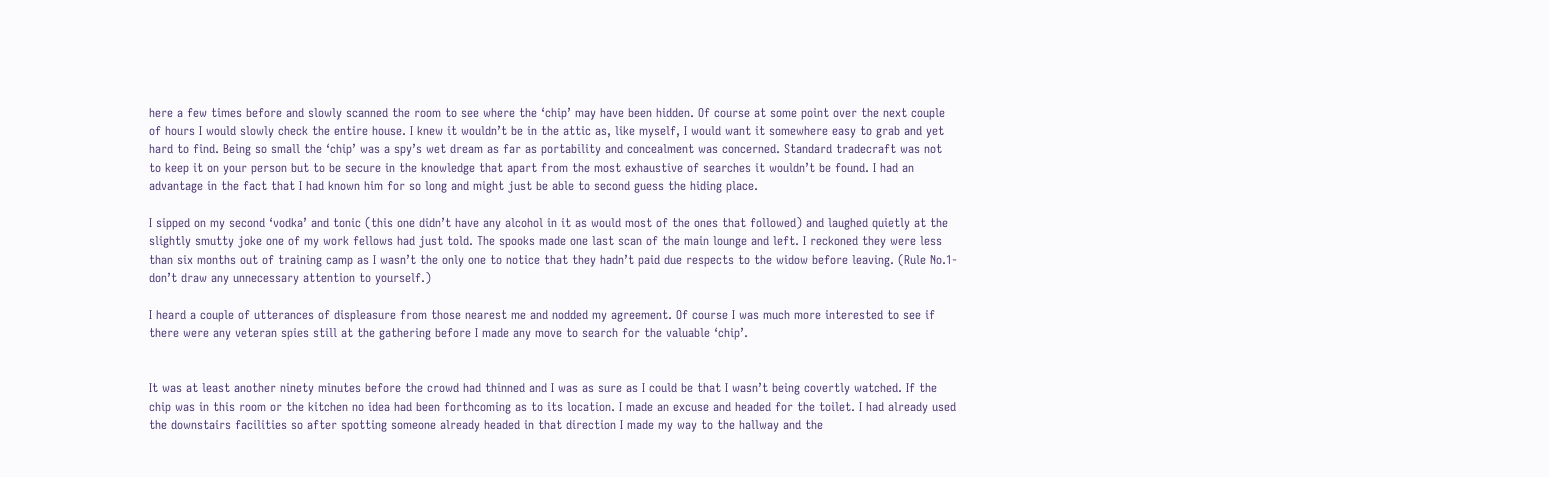here a few times before and slowly scanned the room to see where the ‘chip’ may have been hidden. Of course at some point over the next couple of hours I would slowly check the entire house. I knew it wouldn’t be in the attic as, like myself, I would want it somewhere easy to grab and yet hard to find. Being so small the ‘chip’ was a spy’s wet dream as far as portability and concealment was concerned. Standard tradecraft was not to keep it on your person but to be secure in the knowledge that apart from the most exhaustive of searches it wouldn’t be found. I had an advantage in the fact that I had known him for so long and might just be able to second guess the hiding place.

I sipped on my second ‘vodka’ and tonic (this one didn’t have any alcohol in it as would most of the ones that followed) and laughed quietly at the slightly smutty joke one of my work fellows had just told. The spooks made one last scan of the main lounge and left. I reckoned they were less than six months out of training camp as I wasn’t the only one to notice that they hadn’t paid due respects to the widow before leaving. (Rule No.1- don’t draw any unnecessary attention to yourself.)

I heard a couple of utterances of displeasure from those nearest me and nodded my agreement. Of course I was much more interested to see if there were any veteran spies still at the gathering before I made any move to search for the valuable ‘chip’.


It was at least another ninety minutes before the crowd had thinned and I was as sure as I could be that I wasn’t being covertly watched. If the chip was in this room or the kitchen no idea had been forthcoming as to its location. I made an excuse and headed for the toilet. I had already used the downstairs facilities so after spotting someone already headed in that direction I made my way to the hallway and the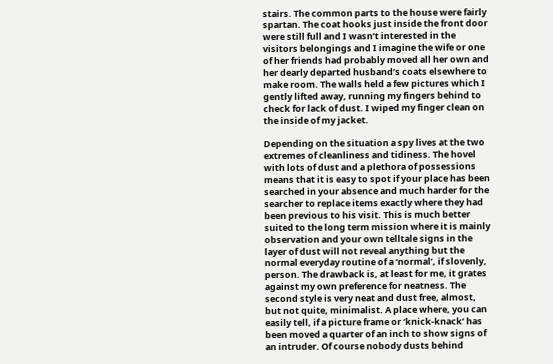stairs. The common parts to the house were fairly spartan. The coat hooks just inside the front door were still full and I wasn’t interested in the visitors belongings and I imagine the wife or one of her friends had probably moved all her own and her dearly departed husband’s coats elsewhere to make room. The walls held a few pictures which I gently lifted away, running my fingers behind to check for lack of dust. I wiped my finger clean on the inside of my jacket.

Depending on the situation a spy lives at the two extremes of cleanliness and tidiness. The hovel with lots of dust and a plethora of possessions means that it is easy to spot if your place has been searched in your absence and much harder for the searcher to replace items exactly where they had been previous to his visit. This is much better suited to the long term mission where it is mainly observation and your own telltale signs in the layer of dust will not reveal anything but the normal everyday routine of a ‘normal’, if slovenly, person. The drawback is, at least for me, it grates against my own preference for neatness. The second style is very neat and dust free, almost, but not quite, minimalist. A place where, you can easily tell, if a picture frame or ‘knick-knack’ has been moved a quarter of an inch to show signs of an intruder. Of course nobody dusts behind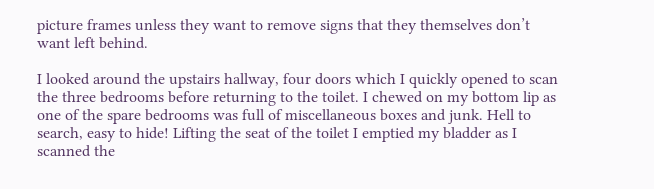picture frames unless they want to remove signs that they themselves don’t want left behind.

I looked around the upstairs hallway, four doors which I quickly opened to scan the three bedrooms before returning to the toilet. I chewed on my bottom lip as one of the spare bedrooms was full of miscellaneous boxes and junk. Hell to search, easy to hide! Lifting the seat of the toilet I emptied my bladder as I scanned the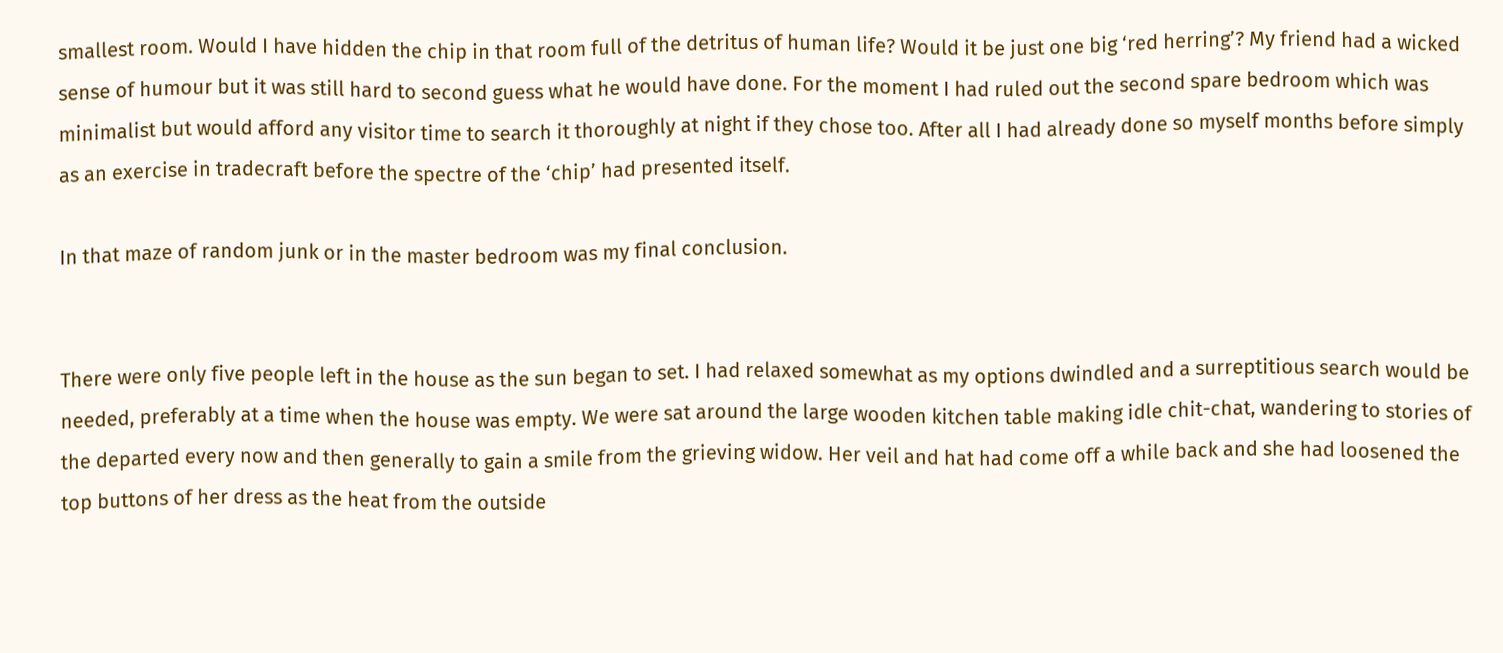smallest room. Would I have hidden the chip in that room full of the detritus of human life? Would it be just one big ‘red herring’? My friend had a wicked sense of humour but it was still hard to second guess what he would have done. For the moment I had ruled out the second spare bedroom which was minimalist but would afford any visitor time to search it thoroughly at night if they chose too. After all I had already done so myself months before simply as an exercise in tradecraft before the spectre of the ‘chip’ had presented itself.

In that maze of random junk or in the master bedroom was my final conclusion.


There were only five people left in the house as the sun began to set. I had relaxed somewhat as my options dwindled and a surreptitious search would be needed, preferably at a time when the house was empty. We were sat around the large wooden kitchen table making idle chit-chat, wandering to stories of the departed every now and then generally to gain a smile from the grieving widow. Her veil and hat had come off a while back and she had loosened the top buttons of her dress as the heat from the outside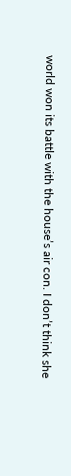world won its battle with the house’s air con. I don’t think she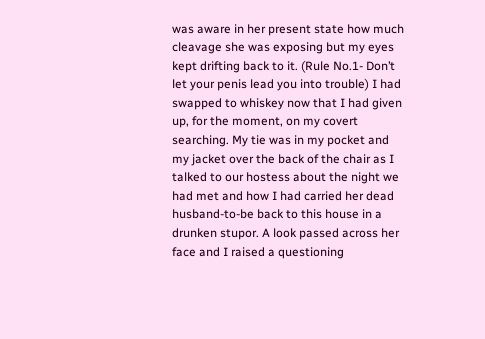was aware in her present state how much cleavage she was exposing but my eyes kept drifting back to it. (Rule No.1- Don’t let your penis lead you into trouble) I had swapped to whiskey now that I had given up, for the moment, on my covert searching. My tie was in my pocket and my jacket over the back of the chair as I talked to our hostess about the night we had met and how I had carried her dead husband-to-be back to this house in a drunken stupor. A look passed across her face and I raised a questioning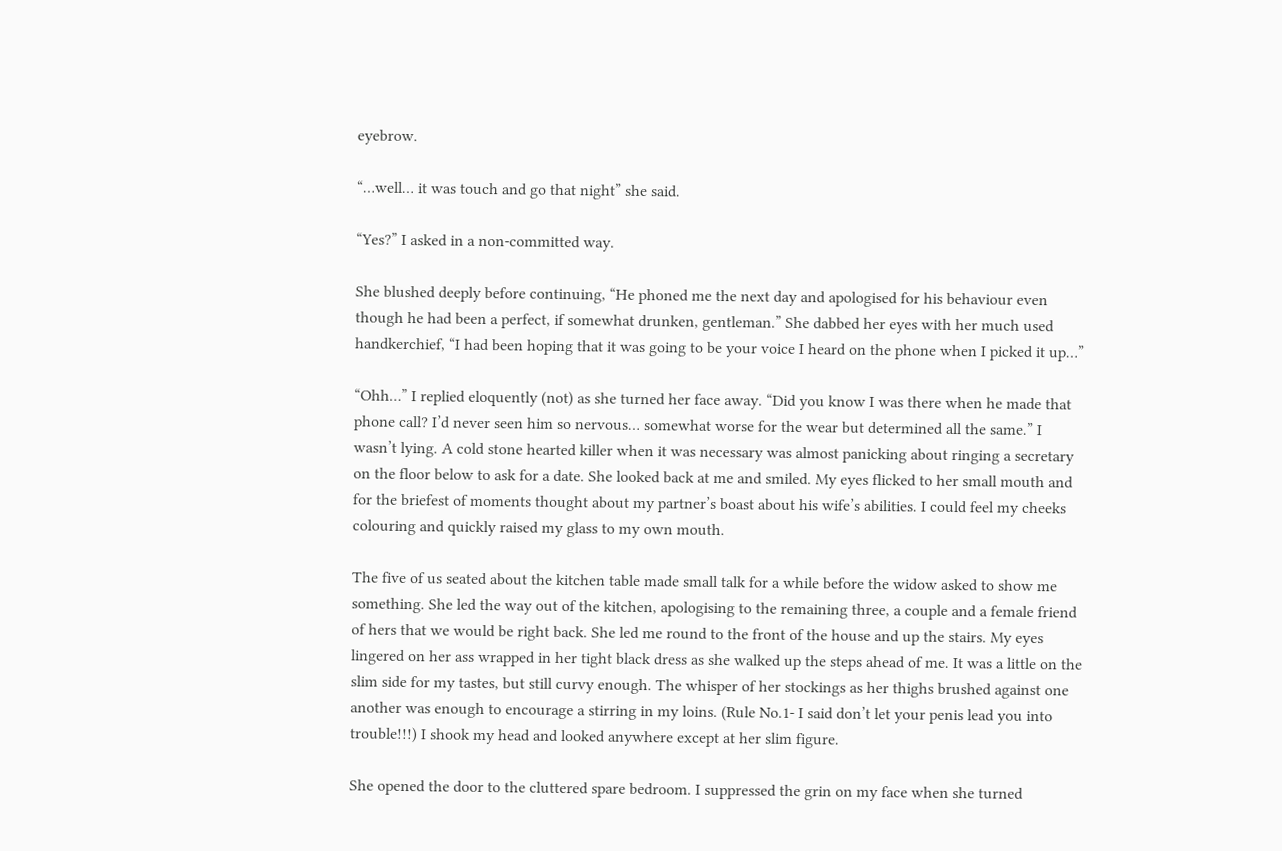eyebrow.

“…well… it was touch and go that night” she said.

“Yes?” I asked in a non-committed way.

She blushed deeply before continuing, “He phoned me the next day and apologised for his behaviour even though he had been a perfect, if somewhat drunken, gentleman.” She dabbed her eyes with her much used handkerchief, “I had been hoping that it was going to be your voice I heard on the phone when I picked it up…”

“Ohh…” I replied eloquently (not) as she turned her face away. “Did you know I was there when he made that phone call? I’d never seen him so nervous… somewhat worse for the wear but determined all the same.” I wasn’t lying. A cold stone hearted killer when it was necessary was almost panicking about ringing a secretary on the floor below to ask for a date. She looked back at me and smiled. My eyes flicked to her small mouth and for the briefest of moments thought about my partner’s boast about his wife’s abilities. I could feel my cheeks colouring and quickly raised my glass to my own mouth.

The five of us seated about the kitchen table made small talk for a while before the widow asked to show me something. She led the way out of the kitchen, apologising to the remaining three, a couple and a female friend of hers that we would be right back. She led me round to the front of the house and up the stairs. My eyes lingered on her ass wrapped in her tight black dress as she walked up the steps ahead of me. It was a little on the slim side for my tastes, but still curvy enough. The whisper of her stockings as her thighs brushed against one another was enough to encourage a stirring in my loins. (Rule No.1- I said don’t let your penis lead you into trouble!!!) I shook my head and looked anywhere except at her slim figure.

She opened the door to the cluttered spare bedroom. I suppressed the grin on my face when she turned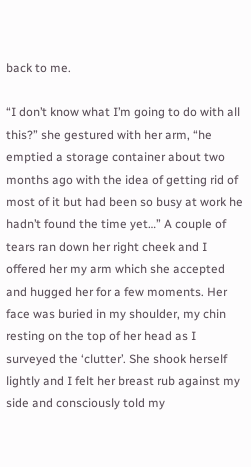back to me.

“I don’t know what I’m going to do with all this?” she gestured with her arm, “he emptied a storage container about two months ago with the idea of getting rid of most of it but had been so busy at work he hadn’t found the time yet…” A couple of tears ran down her right cheek and I offered her my arm which she accepted and hugged her for a few moments. Her face was buried in my shoulder, my chin resting on the top of her head as I surveyed the ‘clutter’. She shook herself lightly and I felt her breast rub against my side and consciously told my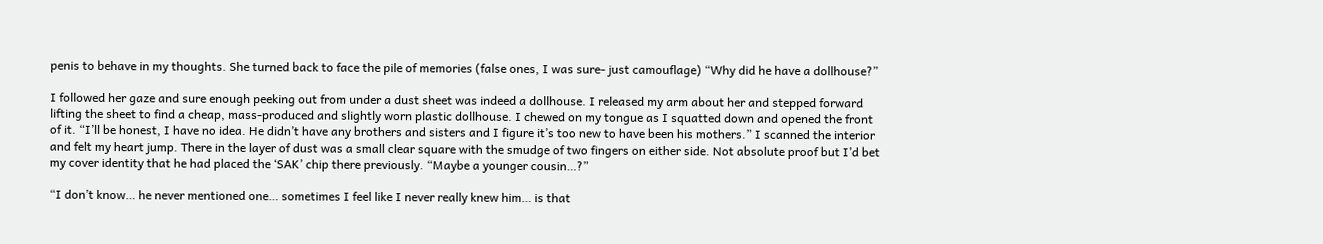penis to behave in my thoughts. She turned back to face the pile of memories (false ones, I was sure- just camouflage) “Why did he have a dollhouse?”

I followed her gaze and sure enough peeking out from under a dust sheet was indeed a dollhouse. I released my arm about her and stepped forward lifting the sheet to find a cheap, mass-produced and slightly worn plastic dollhouse. I chewed on my tongue as I squatted down and opened the front of it. “I’ll be honest, I have no idea. He didn’t have any brothers and sisters and I figure it’s too new to have been his mothers.” I scanned the interior and felt my heart jump. There in the layer of dust was a small clear square with the smudge of two fingers on either side. Not absolute proof but I’d bet my cover identity that he had placed the ‘SAK’ chip there previously. “Maybe a younger cousin…?”

“I don’t know… he never mentioned one… sometimes I feel like I never really knew him… is that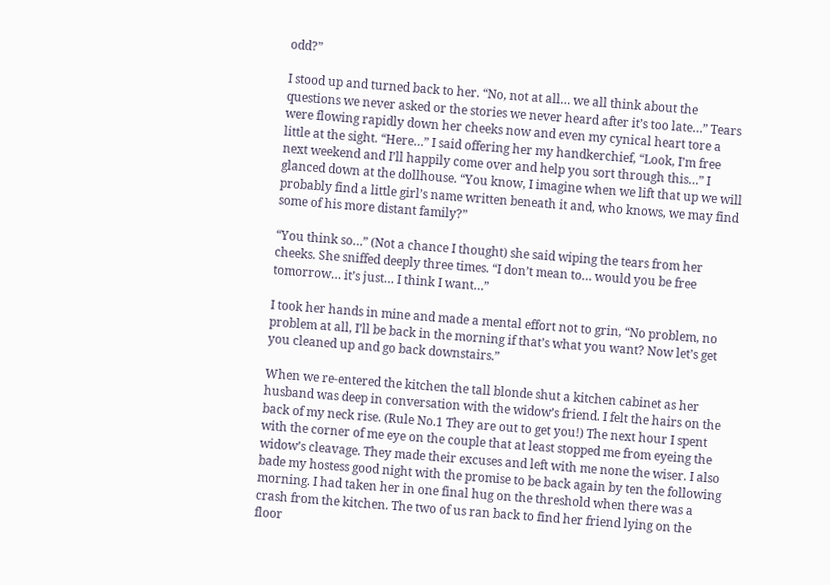odd?”

I stood up and turned back to her. “No, not at all… we all think about the questions we never asked or the stories we never heard after it’s too late…” Tears were flowing rapidly down her cheeks now and even my cynical heart tore a little at the sight. “Here…” I said offering her my handkerchief, “Look, I’m free next weekend and I’ll happily come over and help you sort through this…” I glanced down at the dollhouse. “You know, I imagine when we lift that up we will probably find a little girl’s name written beneath it and, who knows, we may find some of his more distant family?”

“You think so…” (Not a chance I thought) she said wiping the tears from her cheeks. She sniffed deeply three times. “I don’t mean to… would you be free tomorrow… it’s just… I think I want…”

I took her hands in mine and made a mental effort not to grin, “No problem, no problem at all, I’ll be back in the morning if that’s what you want? Now let’s get you cleaned up and go back downstairs.”

When we re-entered the kitchen the tall blonde shut a kitchen cabinet as her husband was deep in conversation with the widow’s friend. I felt the hairs on the back of my neck rise. (Rule No.1 They are out to get you!) The next hour I spent with the corner of me eye on the couple that at least stopped me from eyeing the widow’s cleavage. They made their excuses and left with me none the wiser. I also bade my hostess good night with the promise to be back again by ten the following morning. I had taken her in one final hug on the threshold when there was a crash from the kitchen. The two of us ran back to find her friend lying on the floor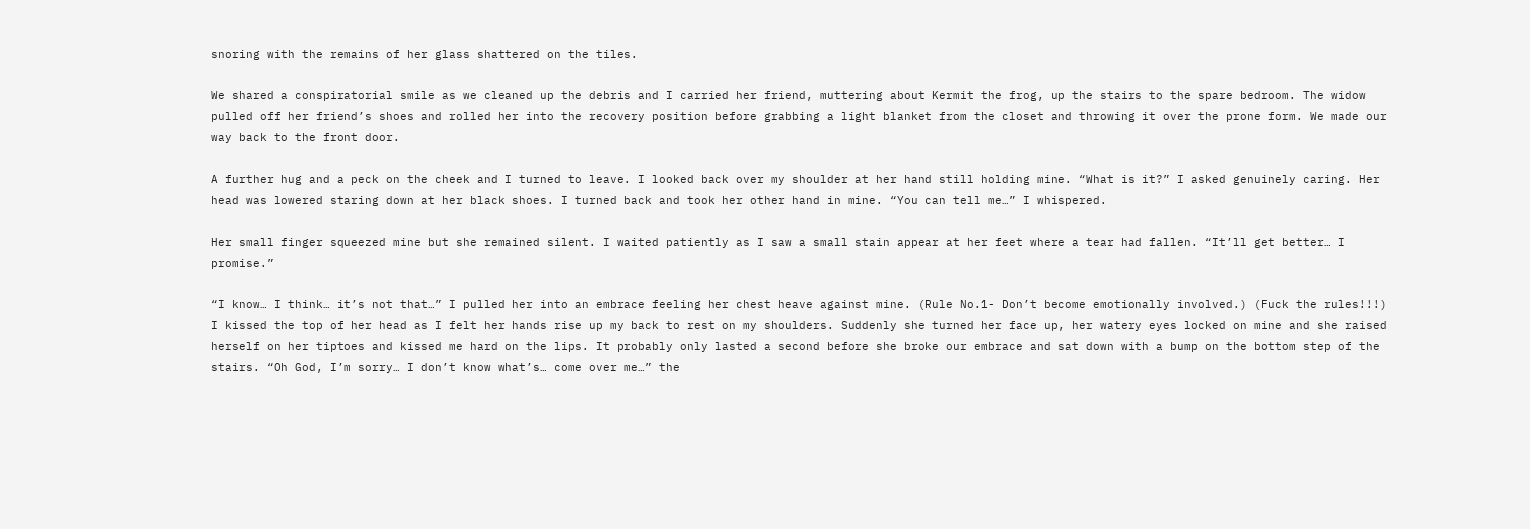snoring with the remains of her glass shattered on the tiles.

We shared a conspiratorial smile as we cleaned up the debris and I carried her friend, muttering about Kermit the frog, up the stairs to the spare bedroom. The widow pulled off her friend’s shoes and rolled her into the recovery position before grabbing a light blanket from the closet and throwing it over the prone form. We made our way back to the front door.

A further hug and a peck on the cheek and I turned to leave. I looked back over my shoulder at her hand still holding mine. “What is it?” I asked genuinely caring. Her head was lowered staring down at her black shoes. I turned back and took her other hand in mine. “You can tell me…” I whispered.

Her small finger squeezed mine but she remained silent. I waited patiently as I saw a small stain appear at her feet where a tear had fallen. “It’ll get better… I promise.”

“I know… I think… it’s not that…” I pulled her into an embrace feeling her chest heave against mine. (Rule No.1- Don’t become emotionally involved.) (Fuck the rules!!!) I kissed the top of her head as I felt her hands rise up my back to rest on my shoulders. Suddenly she turned her face up, her watery eyes locked on mine and she raised herself on her tiptoes and kissed me hard on the lips. It probably only lasted a second before she broke our embrace and sat down with a bump on the bottom step of the stairs. “Oh God, I’m sorry… I don’t know what’s… come over me…” the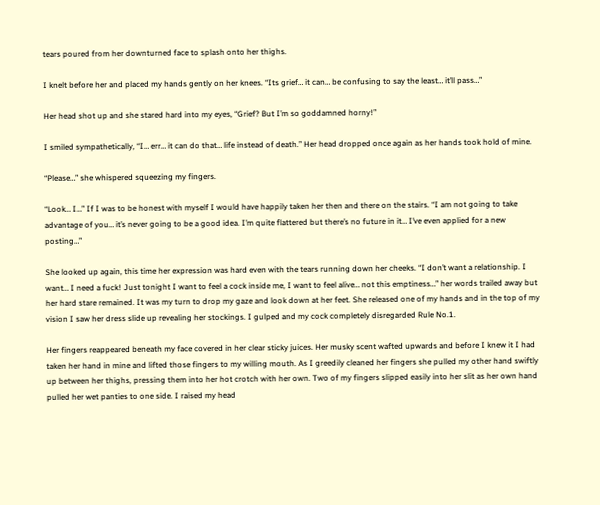tears poured from her downturned face to splash onto her thighs.

I knelt before her and placed my hands gently on her knees. “Its grief… it can… be confusing to say the least… it’ll pass…”

Her head shot up and she stared hard into my eyes, “Grief? But I’m so goddamned horny!”

I smiled sympathetically, “I… err… it can do that… life instead of death.” Her head dropped once again as her hands took hold of mine.

“Please…” she whispered squeezing my fingers.

“Look… I…” If I was to be honest with myself I would have happily taken her then and there on the stairs. “I am not going to take advantage of you… it’s never going to be a good idea. I’m quite flattered but there’s no future in it… I’ve even applied for a new posting…”

She looked up again, this time her expression was hard even with the tears running down her cheeks. “I don’t want a relationship. I want… I need a fuck! Just tonight I want to feel a cock inside me, I want to feel alive… not this emptiness…” her words trailed away but her hard stare remained. It was my turn to drop my gaze and look down at her feet. She released one of my hands and in the top of my vision I saw her dress slide up revealing her stockings. I gulped and my cock completely disregarded Rule No.1.

Her fingers reappeared beneath my face covered in her clear sticky juices. Her musky scent wafted upwards and before I knew it I had taken her hand in mine and lifted those fingers to my willing mouth. As I greedily cleaned her fingers she pulled my other hand swiftly up between her thighs, pressing them into her hot crotch with her own. Two of my fingers slipped easily into her slit as her own hand pulled her wet panties to one side. I raised my head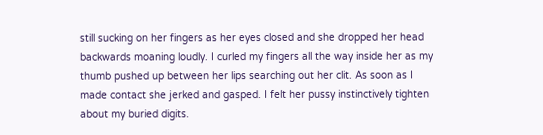still sucking on her fingers as her eyes closed and she dropped her head backwards moaning loudly. I curled my fingers all the way inside her as my thumb pushed up between her lips searching out her clit. As soon as I made contact she jerked and gasped. I felt her pussy instinctively tighten about my buried digits.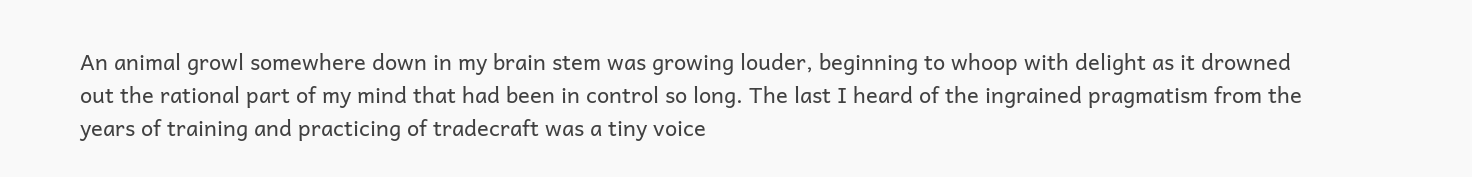An animal growl somewhere down in my brain stem was growing louder, beginning to whoop with delight as it drowned out the rational part of my mind that had been in control so long. The last I heard of the ingrained pragmatism from the years of training and practicing of tradecraft was a tiny voice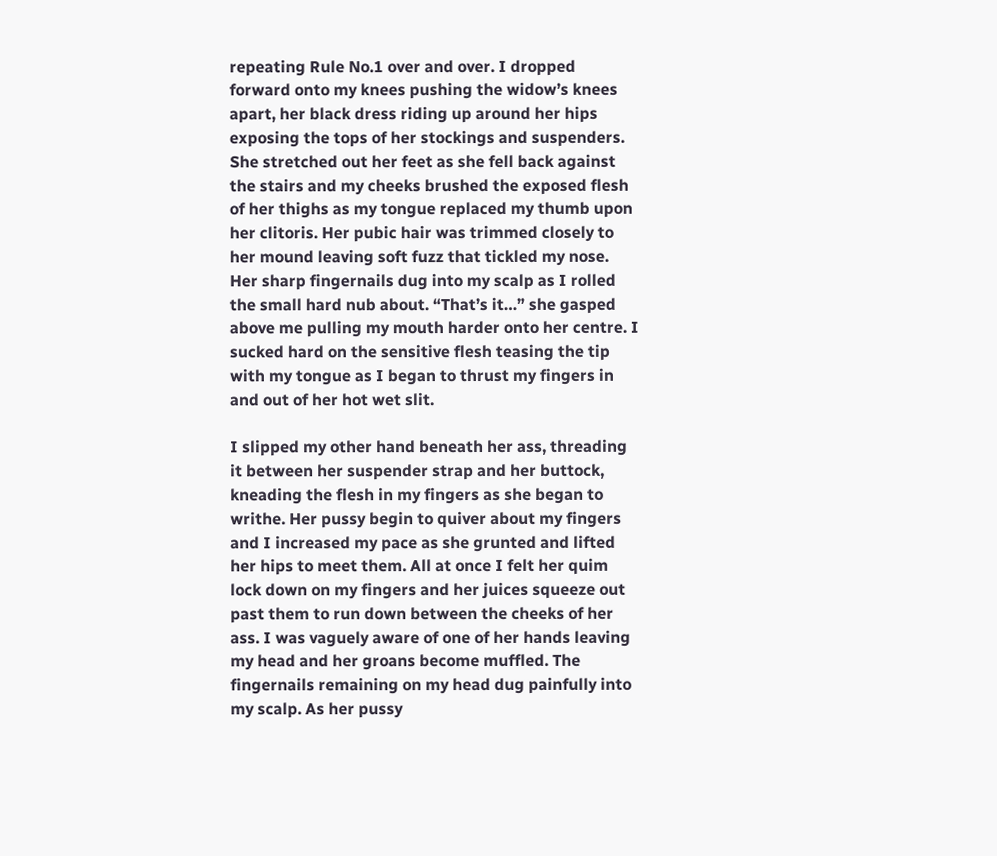repeating Rule No.1 over and over. I dropped forward onto my knees pushing the widow’s knees apart, her black dress riding up around her hips exposing the tops of her stockings and suspenders. She stretched out her feet as she fell back against the stairs and my cheeks brushed the exposed flesh of her thighs as my tongue replaced my thumb upon her clitoris. Her pubic hair was trimmed closely to her mound leaving soft fuzz that tickled my nose. Her sharp fingernails dug into my scalp as I rolled the small hard nub about. “That’s it…” she gasped above me pulling my mouth harder onto her centre. I sucked hard on the sensitive flesh teasing the tip with my tongue as I began to thrust my fingers in and out of her hot wet slit.

I slipped my other hand beneath her ass, threading it between her suspender strap and her buttock, kneading the flesh in my fingers as she began to writhe. Her pussy begin to quiver about my fingers and I increased my pace as she grunted and lifted her hips to meet them. All at once I felt her quim lock down on my fingers and her juices squeeze out past them to run down between the cheeks of her ass. I was vaguely aware of one of her hands leaving my head and her groans become muffled. The fingernails remaining on my head dug painfully into my scalp. As her pussy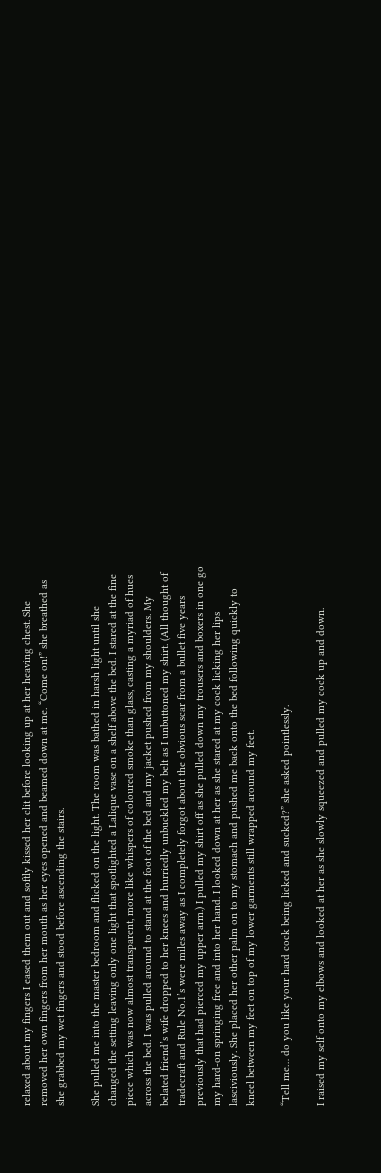relaxed about my fingers I eased them out and softly kissed her clit before looking up at her heaving chest. She removed her own fingers from her mouth as her eyes opened and beamed down at me. “Come on!” she breathed as she grabbed my wet fingers and stood before ascending the stairs.

She pulled me into the master bedroom and flicked on the light. The room was bathed in harsh light until she changed the setting leaving only one light that spotlighted a Lalique vase on a shelf above the bed. I stared at the fine piece which was now almost transparent, more like whispers of coloured smoke than glass, casting a myriad of hues across the bed. I was pulled around to stand at the foot of the bed and my jacket pushed from my shoulders. My belated friend’s wife dropped to her knees and hurriedly unbuckled my belt as I unbuttoned my shirt. (All thought of tradecraft and Rule No.1’s were miles away as I completely forgot about the obvious scar from a bullet five years previously that had pierced my upper arm.) I pulled my shirt off as she pulled down my trousers and boxers in one go my hard-on springing free and into her hand. I looked down at her as she stared at my cock licking her lips lasciviously. She placed her other palm on to my stomach and pushed me back onto the bed following quickly to kneel between my feet on top of my lower garments still wrapped around my feet.

“Tell me… do you like your hard cock being licked and sucked?” she asked pointlessly.

I raised my self onto my elbows and looked at her as she slowly squeezed and pulled my cock up and down.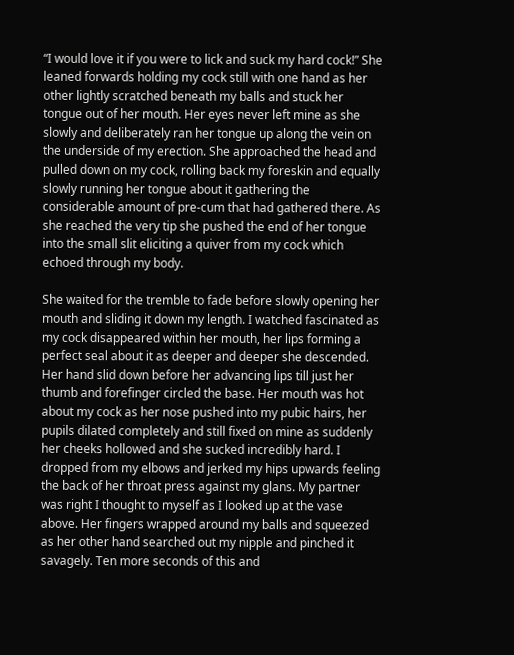“I would love it if you were to lick and suck my hard cock!” She leaned forwards holding my cock still with one hand as her other lightly scratched beneath my balls and stuck her tongue out of her mouth. Her eyes never left mine as she slowly and deliberately ran her tongue up along the vein on the underside of my erection. She approached the head and pulled down on my cock, rolling back my foreskin and equally slowly running her tongue about it gathering the considerable amount of pre-cum that had gathered there. As she reached the very tip she pushed the end of her tongue into the small slit eliciting a quiver from my cock which echoed through my body.

She waited for the tremble to fade before slowly opening her mouth and sliding it down my length. I watched fascinated as my cock disappeared within her mouth, her lips forming a perfect seal about it as deeper and deeper she descended. Her hand slid down before her advancing lips till just her thumb and forefinger circled the base. Her mouth was hot about my cock as her nose pushed into my pubic hairs, her pupils dilated completely and still fixed on mine as suddenly her cheeks hollowed and she sucked incredibly hard. I dropped from my elbows and jerked my hips upwards feeling the back of her throat press against my glans. My partner was right I thought to myself as I looked up at the vase above. Her fingers wrapped around my balls and squeezed as her other hand searched out my nipple and pinched it savagely. Ten more seconds of this and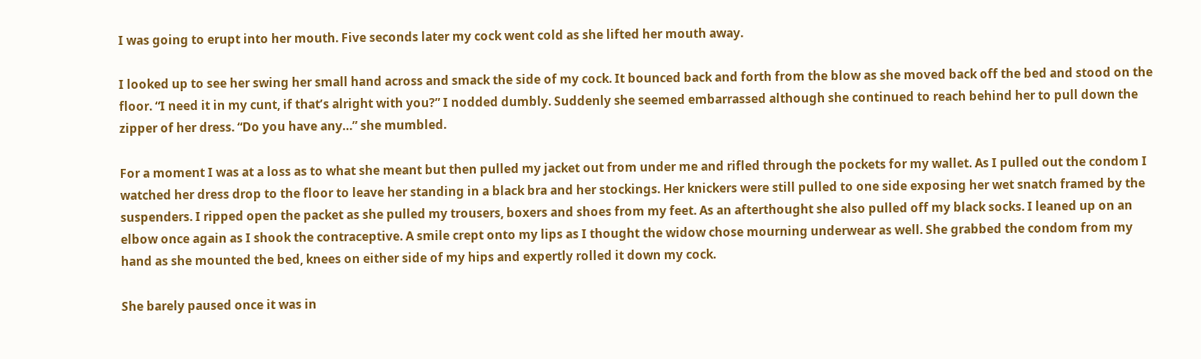I was going to erupt into her mouth. Five seconds later my cock went cold as she lifted her mouth away.

I looked up to see her swing her small hand across and smack the side of my cock. It bounced back and forth from the blow as she moved back off the bed and stood on the floor. “I need it in my cunt, if that’s alright with you?” I nodded dumbly. Suddenly she seemed embarrassed although she continued to reach behind her to pull down the zipper of her dress. “Do you have any…” she mumbled.

For a moment I was at a loss as to what she meant but then pulled my jacket out from under me and rifled through the pockets for my wallet. As I pulled out the condom I watched her dress drop to the floor to leave her standing in a black bra and her stockings. Her knickers were still pulled to one side exposing her wet snatch framed by the suspenders. I ripped open the packet as she pulled my trousers, boxers and shoes from my feet. As an afterthought she also pulled off my black socks. I leaned up on an elbow once again as I shook the contraceptive. A smile crept onto my lips as I thought the widow chose mourning underwear as well. She grabbed the condom from my hand as she mounted the bed, knees on either side of my hips and expertly rolled it down my cock.

She barely paused once it was in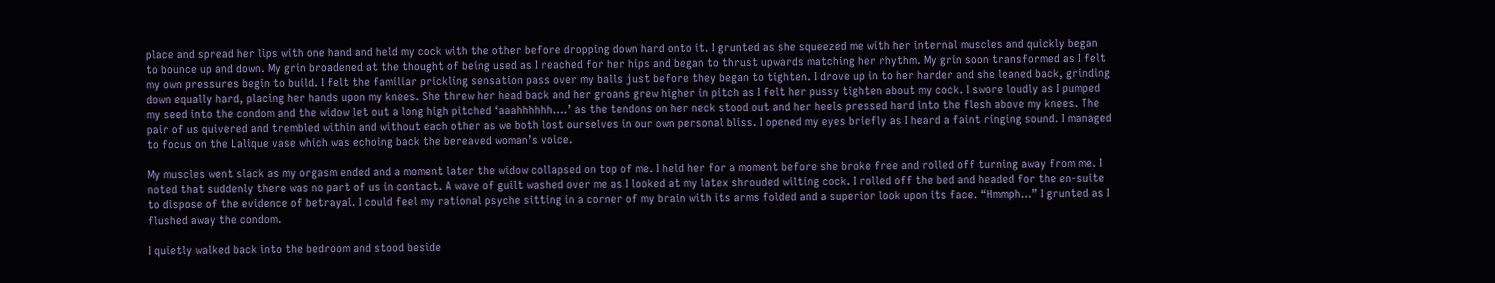place and spread her lips with one hand and held my cock with the other before dropping down hard onto it. I grunted as she squeezed me with her internal muscles and quickly began to bounce up and down. My grin broadened at the thought of being used as I reached for her hips and began to thrust upwards matching her rhythm. My grin soon transformed as I felt my own pressures begin to build. I felt the familiar prickling sensation pass over my balls just before they began to tighten. I drove up in to her harder and she leaned back, grinding down equally hard, placing her hands upon my knees. She threw her head back and her groans grew higher in pitch as I felt her pussy tighten about my cock. I swore loudly as I pumped my seed into the condom and the widow let out a long high pitched ‘aaahhhhhh….’ as the tendons on her neck stood out and her heels pressed hard into the flesh above my knees. The pair of us quivered and trembled within and without each other as we both lost ourselves in our own personal bliss. I opened my eyes briefly as I heard a faint ringing sound. I managed to focus on the Lalique vase which was echoing back the bereaved woman’s voice.

My muscles went slack as my orgasm ended and a moment later the widow collapsed on top of me. I held her for a moment before she broke free and rolled off turning away from me. I noted that suddenly there was no part of us in contact. A wave of guilt washed over me as I looked at my latex shrouded wilting cock. I rolled off the bed and headed for the en-suite to dispose of the evidence of betrayal. I could feel my rational psyche sitting in a corner of my brain with its arms folded and a superior look upon its face. “Hmmph…” I grunted as I flushed away the condom.

I quietly walked back into the bedroom and stood beside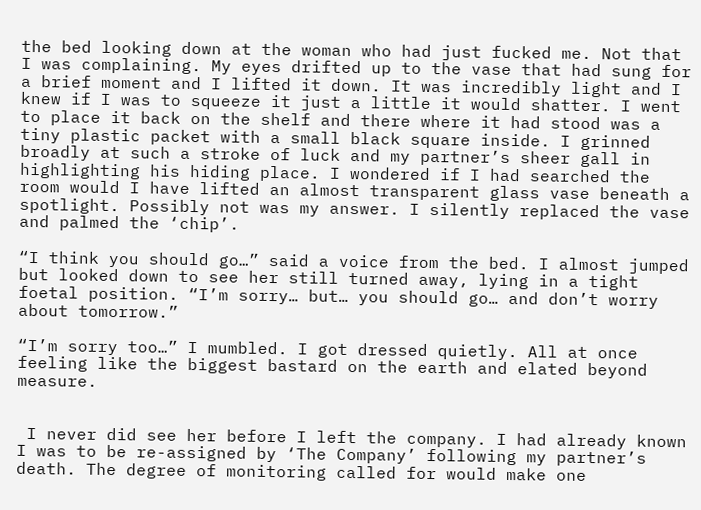the bed looking down at the woman who had just fucked me. Not that I was complaining. My eyes drifted up to the vase that had sung for a brief moment and I lifted it down. It was incredibly light and I knew if I was to squeeze it just a little it would shatter. I went to place it back on the shelf and there where it had stood was a tiny plastic packet with a small black square inside. I grinned broadly at such a stroke of luck and my partner’s sheer gall in highlighting his hiding place. I wondered if I had searched the room would I have lifted an almost transparent glass vase beneath a spotlight. Possibly not was my answer. I silently replaced the vase and palmed the ‘chip’.

“I think you should go…” said a voice from the bed. I almost jumped but looked down to see her still turned away, lying in a tight foetal position. “I’m sorry… but… you should go… and don’t worry about tomorrow.”

“I’m sorry too…” I mumbled. I got dressed quietly. All at once feeling like the biggest bastard on the earth and elated beyond measure.


 I never did see her before I left the company. I had already known I was to be re-assigned by ‘The Company’ following my partner’s death. The degree of monitoring called for would make one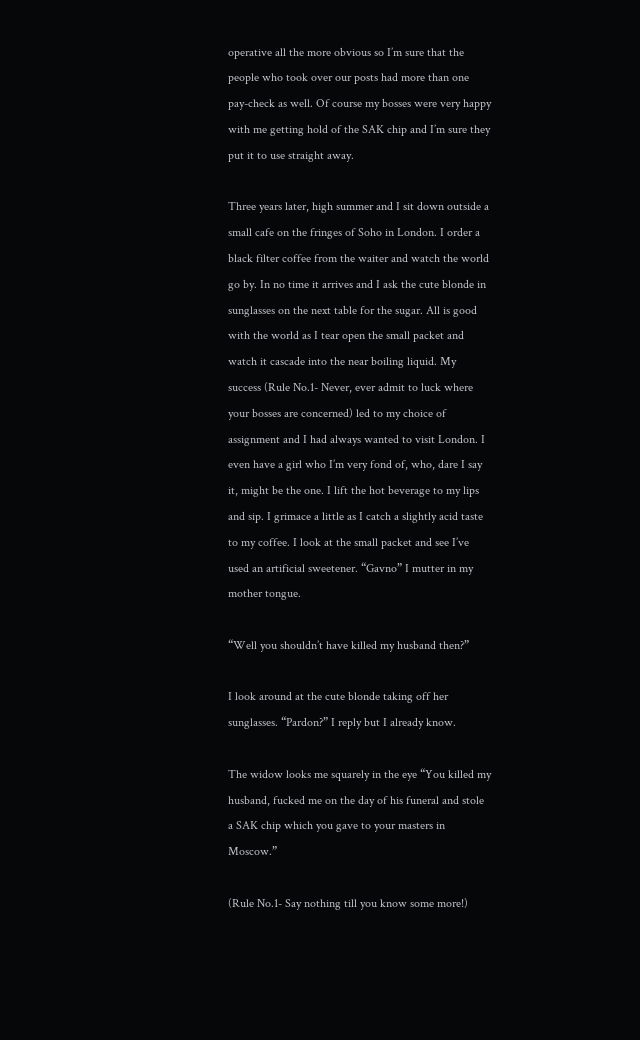operative all the more obvious so I’m sure that the people who took over our posts had more than one pay-check as well. Of course my bosses were very happy with me getting hold of the SAK chip and I’m sure they put it to use straight away.

Three years later, high summer and I sit down outside a small cafe on the fringes of Soho in London. I order a black filter coffee from the waiter and watch the world go by. In no time it arrives and I ask the cute blonde in sunglasses on the next table for the sugar. All is good with the world as I tear open the small packet and watch it cascade into the near boiling liquid. My success (Rule No.1- Never, ever admit to luck where your bosses are concerned) led to my choice of assignment and I had always wanted to visit London. I even have a girl who I’m very fond of, who, dare I say it, might be the one. I lift the hot beverage to my lips and sip. I grimace a little as I catch a slightly acid taste to my coffee. I look at the small packet and see I’ve used an artificial sweetener. “Gavno” I mutter in my mother tongue.

“Well you shouldn’t have killed my husband then?”

I look around at the cute blonde taking off her sunglasses. “Pardon?” I reply but I already know.

The widow looks me squarely in the eye “You killed my husband, fucked me on the day of his funeral and stole a SAK chip which you gave to your masters in Moscow.”

(Rule No.1- Say nothing till you know some more!)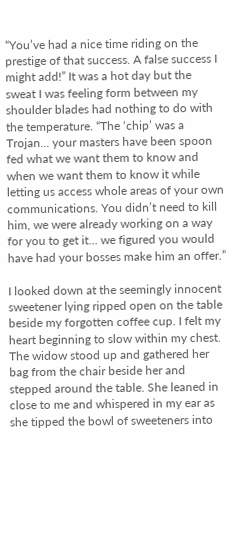“You’ve had a nice time riding on the prestige of that success. A false success I might add!” It was a hot day but the sweat I was feeling form between my shoulder blades had nothing to do with the temperature. “The ‘chip’ was a Trojan… your masters have been spoon fed what we want them to know and when we want them to know it while letting us access whole areas of your own communications. You didn’t need to kill him, we were already working on a way for you to get it… we figured you would have had your bosses make him an offer.”

I looked down at the seemingly innocent sweetener lying ripped open on the table beside my forgotten coffee cup. I felt my heart beginning to slow within my chest. The widow stood up and gathered her bag from the chair beside her and stepped around the table. She leaned in close to me and whispered in my ear as she tipped the bowl of sweeteners into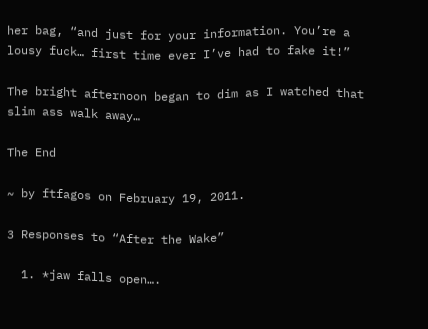her bag, “and just for your information. You’re a lousy fuck… first time ever I’ve had to fake it!”

The bright afternoon began to dim as I watched that slim ass walk away…

The End

~ by ftfagos on February 19, 2011.

3 Responses to “After the Wake”

  1. *jaw falls open….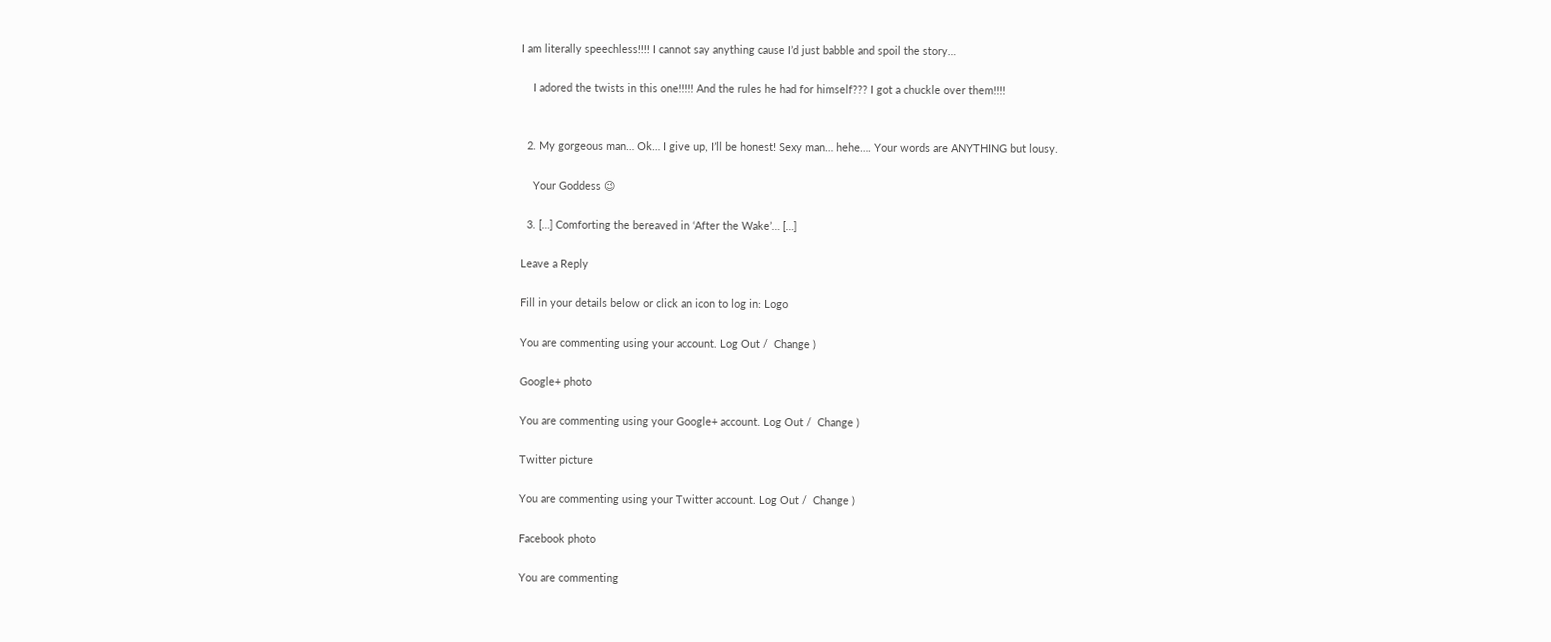I am literally speechless!!!! I cannot say anything cause I’d just babble and spoil the story…

    I adored the twists in this one!!!!! And the rules he had for himself??? I got a chuckle over them!!!!


  2. My gorgeous man… Ok… I give up, I’ll be honest! Sexy man… hehe…. Your words are ANYTHING but lousy.

    Your Goddess 😉

  3. […] Comforting the bereaved in ‘After the Wake’… […]

Leave a Reply

Fill in your details below or click an icon to log in: Logo

You are commenting using your account. Log Out /  Change )

Google+ photo

You are commenting using your Google+ account. Log Out /  Change )

Twitter picture

You are commenting using your Twitter account. Log Out /  Change )

Facebook photo

You are commenting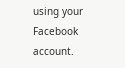using your Facebook account.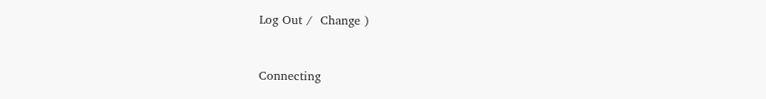Log Out /  Change )


Connecting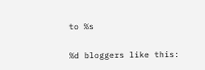to %s

%d bloggers like this: